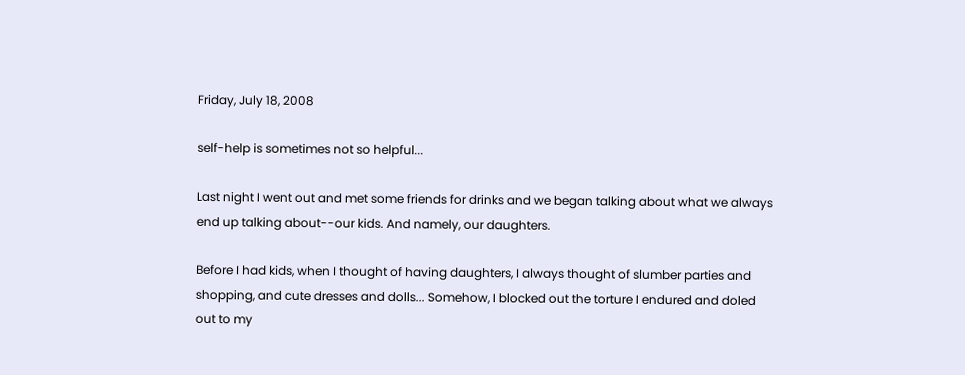Friday, July 18, 2008

self-help is sometimes not so helpful...

Last night I went out and met some friends for drinks and we began talking about what we always end up talking about--our kids. And namely, our daughters.

Before I had kids, when I thought of having daughters, I always thought of slumber parties and shopping, and cute dresses and dolls... Somehow, I blocked out the torture I endured and doled out to my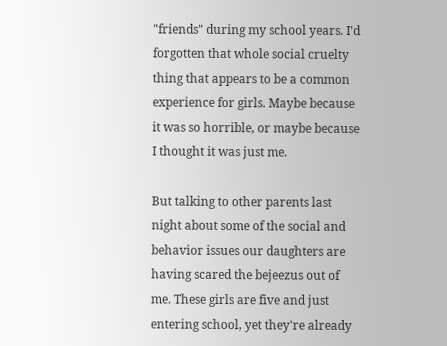"friends" during my school years. I'd forgotten that whole social cruelty thing that appears to be a common experience for girls. Maybe because it was so horrible, or maybe because I thought it was just me.

But talking to other parents last night about some of the social and behavior issues our daughters are having scared the bejeezus out of me. These girls are five and just entering school, yet they're already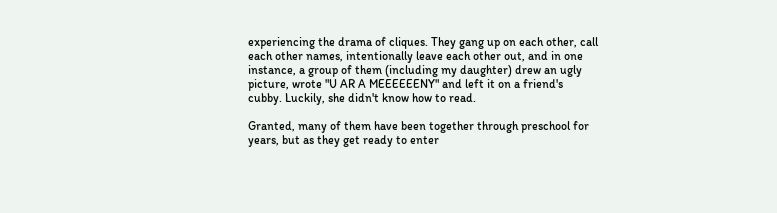experiencing the drama of cliques. They gang up on each other, call each other names, intentionally leave each other out, and in one instance, a group of them (including my daughter) drew an ugly picture, wrote "U AR A MEEEEEENY" and left it on a friend's cubby. Luckily, she didn't know how to read.

Granted, many of them have been together through preschool for years, but as they get ready to enter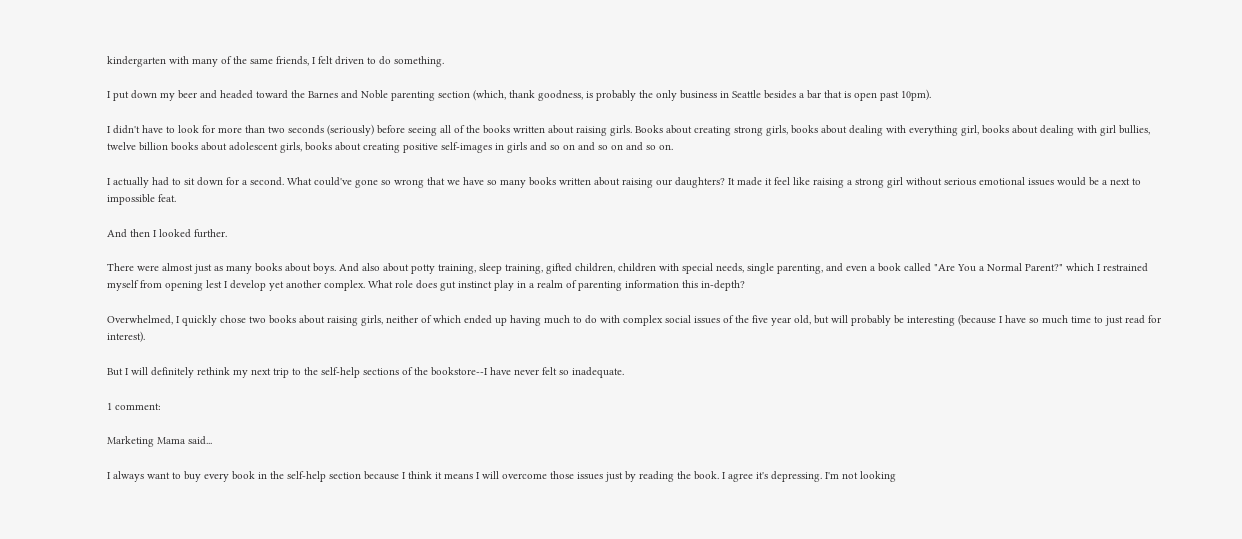kindergarten with many of the same friends, I felt driven to do something.

I put down my beer and headed toward the Barnes and Noble parenting section (which, thank goodness, is probably the only business in Seattle besides a bar that is open past 10pm).

I didn't have to look for more than two seconds (seriously) before seeing all of the books written about raising girls. Books about creating strong girls, books about dealing with everything girl, books about dealing with girl bullies, twelve billion books about adolescent girls, books about creating positive self-images in girls and so on and so on and so on.

I actually had to sit down for a second. What could've gone so wrong that we have so many books written about raising our daughters? It made it feel like raising a strong girl without serious emotional issues would be a next to impossible feat.

And then I looked further.

There were almost just as many books about boys. And also about potty training, sleep training, gifted children, children with special needs, single parenting, and even a book called "Are You a Normal Parent?" which I restrained myself from opening lest I develop yet another complex. What role does gut instinct play in a realm of parenting information this in-depth?

Overwhelmed, I quickly chose two books about raising girls, neither of which ended up having much to do with complex social issues of the five year old, but will probably be interesting (because I have so much time to just read for interest).

But I will definitely rethink my next trip to the self-help sections of the bookstore--I have never felt so inadequate.

1 comment:

Marketing Mama said...

I always want to buy every book in the self-help section because I think it means I will overcome those issues just by reading the book. I agree it's depressing. I'm not looking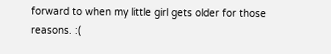forward to when my little girl gets older for those reasons. :(